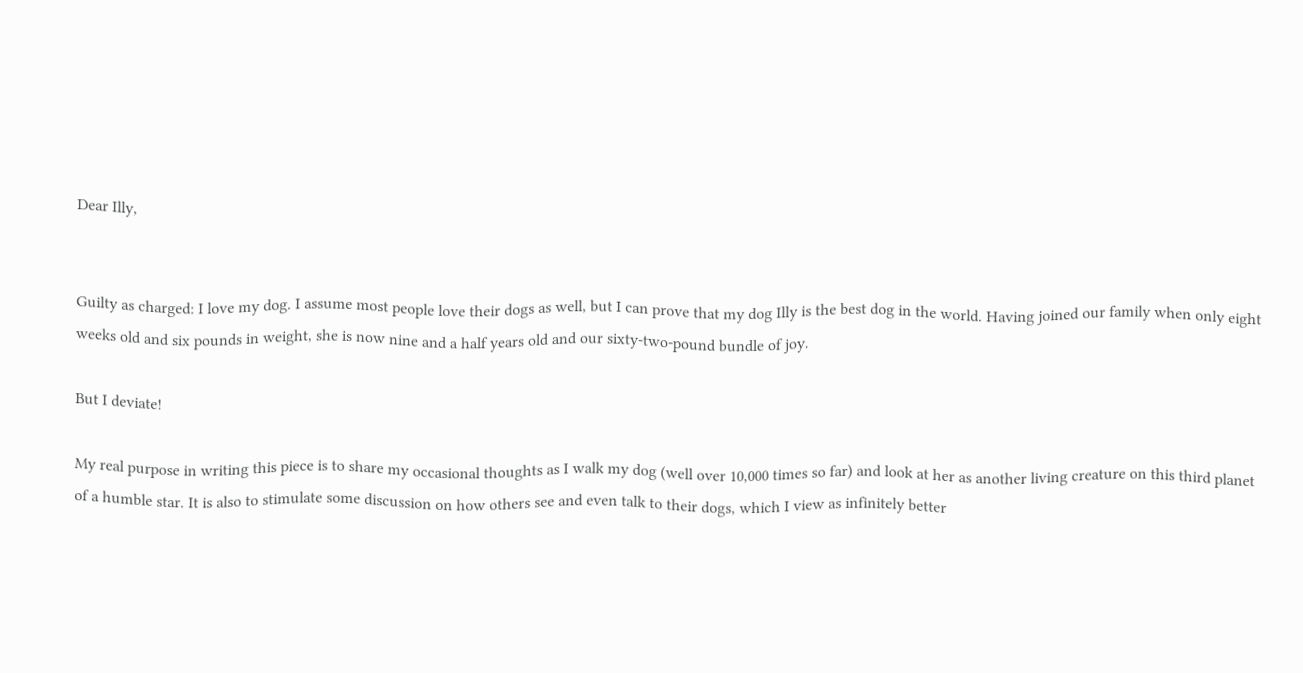Dear Illy,


Guilty as charged: I love my dog. I assume most people love their dogs as well, but I can prove that my dog Illy is the best dog in the world. Having joined our family when only eight weeks old and six pounds in weight, she is now nine and a half years old and our sixty-two-pound bundle of joy.

But I deviate!

My real purpose in writing this piece is to share my occasional thoughts as I walk my dog (well over 10,000 times so far) and look at her as another living creature on this third planet of a humble star. It is also to stimulate some discussion on how others see and even talk to their dogs, which I view as infinitely better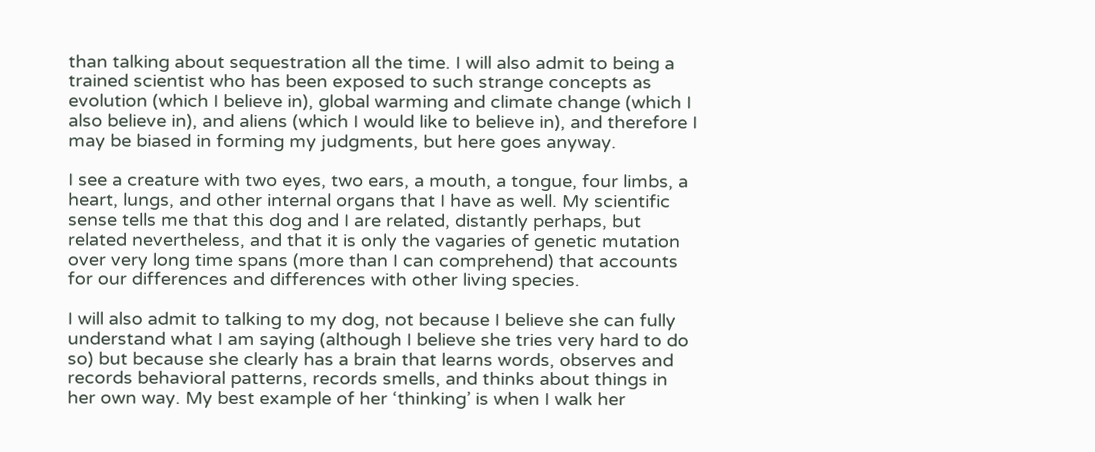than talking about sequestration all the time. I will also admit to being a trained scientist who has been exposed to such strange concepts as evolution (which I believe in), global warming and climate change (which I also believe in), and aliens (which I would like to believe in), and therefore I may be biased in forming my judgments, but here goes anyway.

I see a creature with two eyes, two ears, a mouth, a tongue, four limbs, a heart, lungs, and other internal organs that I have as well. My scientific sense tells me that this dog and I are related, distantly perhaps, but related nevertheless, and that it is only the vagaries of genetic mutation over very long time spans (more than I can comprehend) that accounts for our differences and differences with other living species.

I will also admit to talking to my dog, not because I believe she can fully understand what I am saying (although I believe she tries very hard to do so) but because she clearly has a brain that learns words, observes and records behavioral patterns, records smells, and thinks about things in her own way. My best example of her ‘thinking’ is when I walk her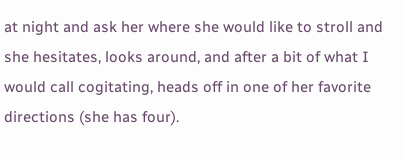at night and ask her where she would like to stroll and she hesitates, looks around, and after a bit of what I would call cogitating, heads off in one of her favorite directions (she has four).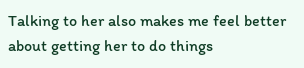Talking to her also makes me feel better about getting her to do things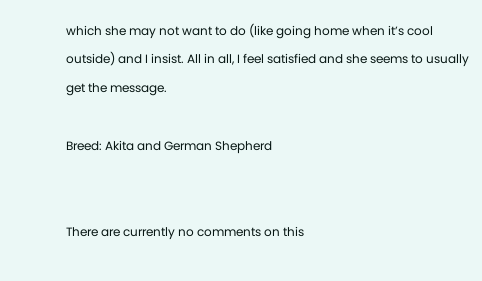which she may not want to do (like going home when it’s cool outside) and I insist. All in all, I feel satisfied and she seems to usually get the message.

Breed: Akita and German Shepherd


There are currently no comments on this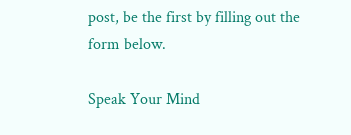post, be the first by filling out the form below.

Speak Your Mind